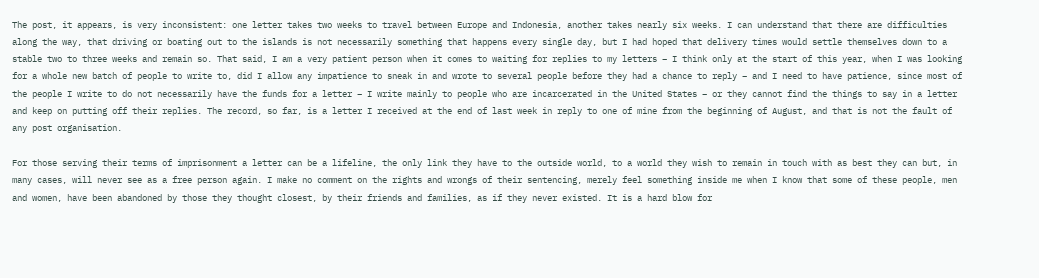The post, it appears, is very inconsistent: one letter takes two weeks to travel between Europe and Indonesia, another takes nearly six weeks. I can understand that there are difficulties along the way, that driving or boating out to the islands is not necessarily something that happens every single day, but I had hoped that delivery times would settle themselves down to a stable two to three weeks and remain so. That said, I am a very patient person when it comes to waiting for replies to my letters – I think only at the start of this year, when I was looking for a whole new batch of people to write to, did I allow any impatience to sneak in and wrote to several people before they had a chance to reply – and I need to have patience, since most of the people I write to do not necessarily have the funds for a letter – I write mainly to people who are incarcerated in the United States – or they cannot find the things to say in a letter and keep on putting off their replies. The record, so far, is a letter I received at the end of last week in reply to one of mine from the beginning of August, and that is not the fault of any post organisation.

For those serving their terms of imprisonment a letter can be a lifeline, the only link they have to the outside world, to a world they wish to remain in touch with as best they can but, in many cases, will never see as a free person again. I make no comment on the rights and wrongs of their sentencing, merely feel something inside me when I know that some of these people, men and women, have been abandoned by those they thought closest, by their friends and families, as if they never existed. It is a hard blow for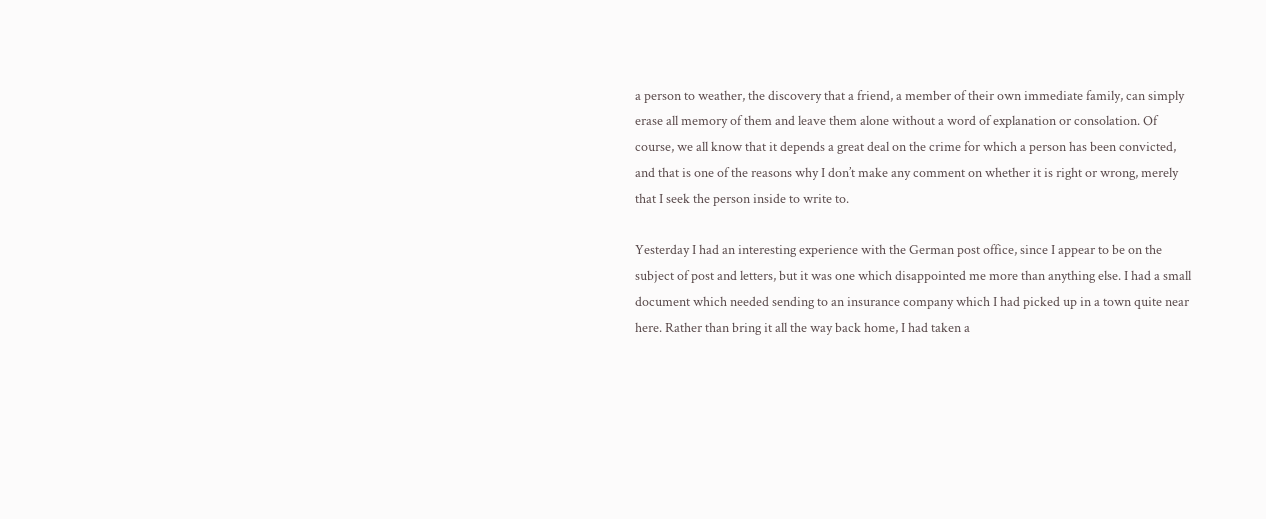a person to weather, the discovery that a friend, a member of their own immediate family, can simply erase all memory of them and leave them alone without a word of explanation or consolation. Of course, we all know that it depends a great deal on the crime for which a person has been convicted, and that is one of the reasons why I don’t make any comment on whether it is right or wrong, merely that I seek the person inside to write to.

Yesterday I had an interesting experience with the German post office, since I appear to be on the subject of post and letters, but it was one which disappointed me more than anything else. I had a small document which needed sending to an insurance company which I had picked up in a town quite near here. Rather than bring it all the way back home, I had taken a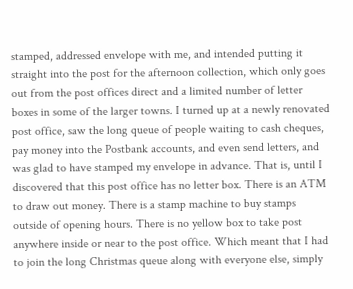stamped, addressed envelope with me, and intended putting it straight into the post for the afternoon collection, which only goes out from the post offices direct and a limited number of letter boxes in some of the larger towns. I turned up at a newly renovated post office, saw the long queue of people waiting to cash cheques, pay money into the Postbank accounts, and even send letters, and was glad to have stamped my envelope in advance. That is, until I discovered that this post office has no letter box. There is an ATM to draw out money. There is a stamp machine to buy stamps outside of opening hours. There is no yellow box to take post anywhere inside or near to the post office. Which meant that I had to join the long Christmas queue along with everyone else, simply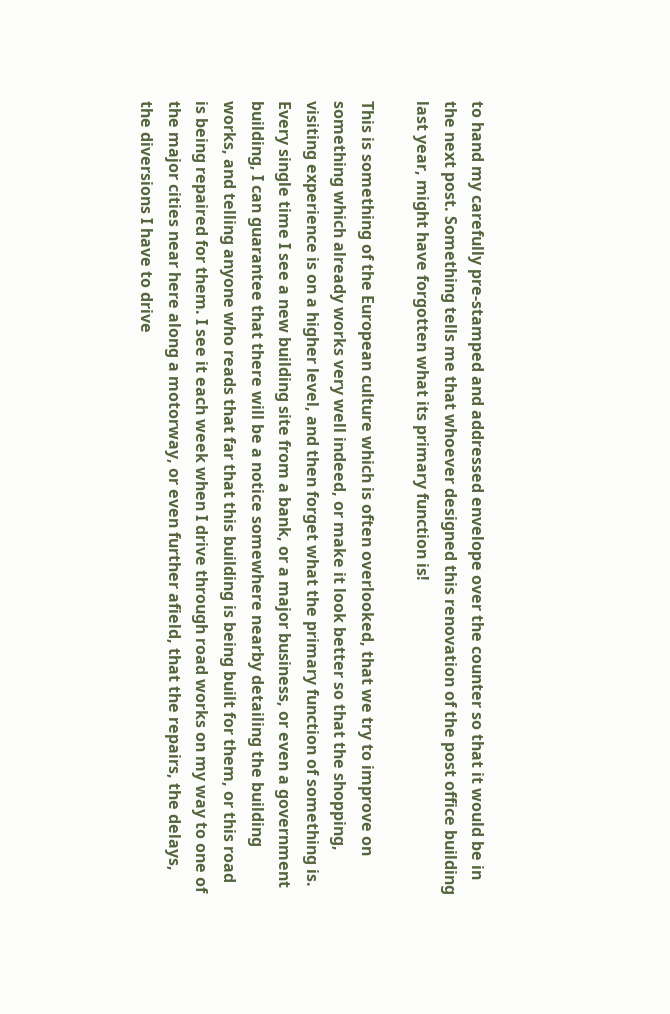to hand my carefully pre-stamped and addressed envelope over the counter so that it would be in the next post. Something tells me that whoever designed this renovation of the post office building last year, might have forgotten what its primary function is!

This is something of the European culture which is often overlooked, that we try to improve on something which already works very well indeed, or make it look better so that the shopping, visiting experience is on a higher level, and then forget what the primary function of something is. Every single time I see a new building site from a bank, or a major business, or even a government building, I can guarantee that there will be a notice somewhere nearby detailing the building works, and telling anyone who reads that far that this building is being built for them, or this road is being repaired for them. I see it each week when I drive through road works on my way to one of the major cities near here along a motorway, or even further afield, that the repairs, the delays, the diversions I have to drive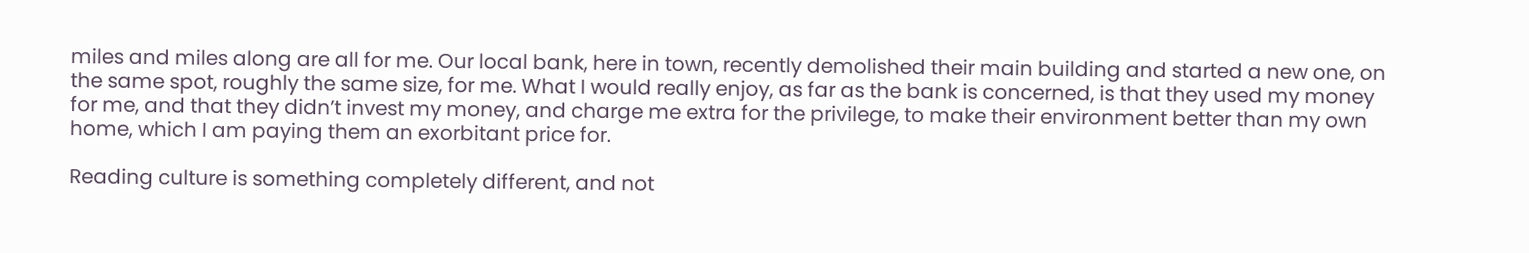miles and miles along are all for me. Our local bank, here in town, recently demolished their main building and started a new one, on the same spot, roughly the same size, for me. What I would really enjoy, as far as the bank is concerned, is that they used my money for me, and that they didn’t invest my money, and charge me extra for the privilege, to make their environment better than my own home, which I am paying them an exorbitant price for.

Reading culture is something completely different, and not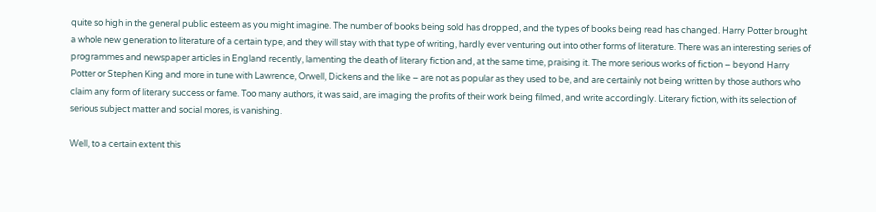quite so high in the general public esteem as you might imagine. The number of books being sold has dropped, and the types of books being read has changed. Harry Potter brought a whole new generation to literature of a certain type, and they will stay with that type of writing, hardly ever venturing out into other forms of literature. There was an interesting series of programmes and newspaper articles in England recently, lamenting the death of literary fiction and, at the same time, praising it. The more serious works of fiction – beyond Harry Potter or Stephen King and more in tune with Lawrence, Orwell, Dickens and the like – are not as popular as they used to be, and are certainly not being written by those authors who claim any form of literary success or fame. Too many authors, it was said, are imaging the profits of their work being filmed, and write accordingly. Literary fiction, with its selection of serious subject matter and social mores, is vanishing.

Well, to a certain extent this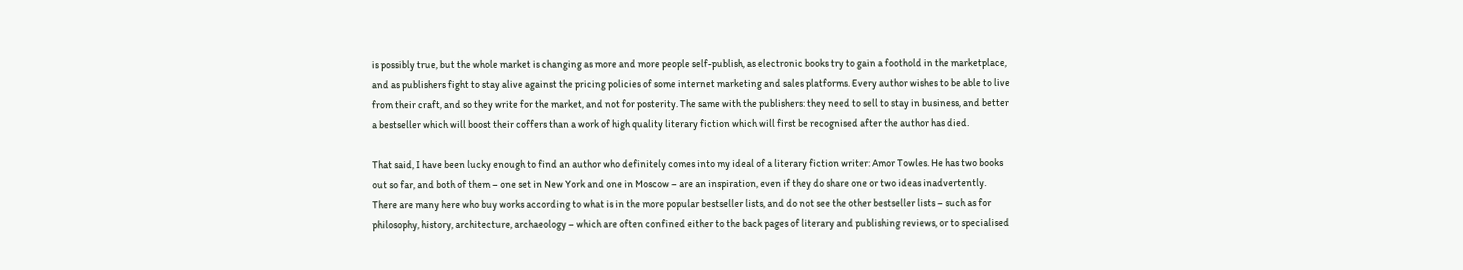is possibly true, but the whole market is changing as more and more people self-publish, as electronic books try to gain a foothold in the marketplace, and as publishers fight to stay alive against the pricing policies of some internet marketing and sales platforms. Every author wishes to be able to live from their craft, and so they write for the market, and not for posterity. The same with the publishers: they need to sell to stay in business, and better a bestseller which will boost their coffers than a work of high quality literary fiction which will first be recognised after the author has died.

That said, I have been lucky enough to find an author who definitely comes into my ideal of a literary fiction writer: Amor Towles. He has two books out so far, and both of them – one set in New York and one in Moscow – are an inspiration, even if they do share one or two ideas inadvertently. There are many here who buy works according to what is in the more popular bestseller lists, and do not see the other bestseller lists – such as for philosophy, history, architecture, archaeology – which are often confined either to the back pages of literary and publishing reviews, or to specialised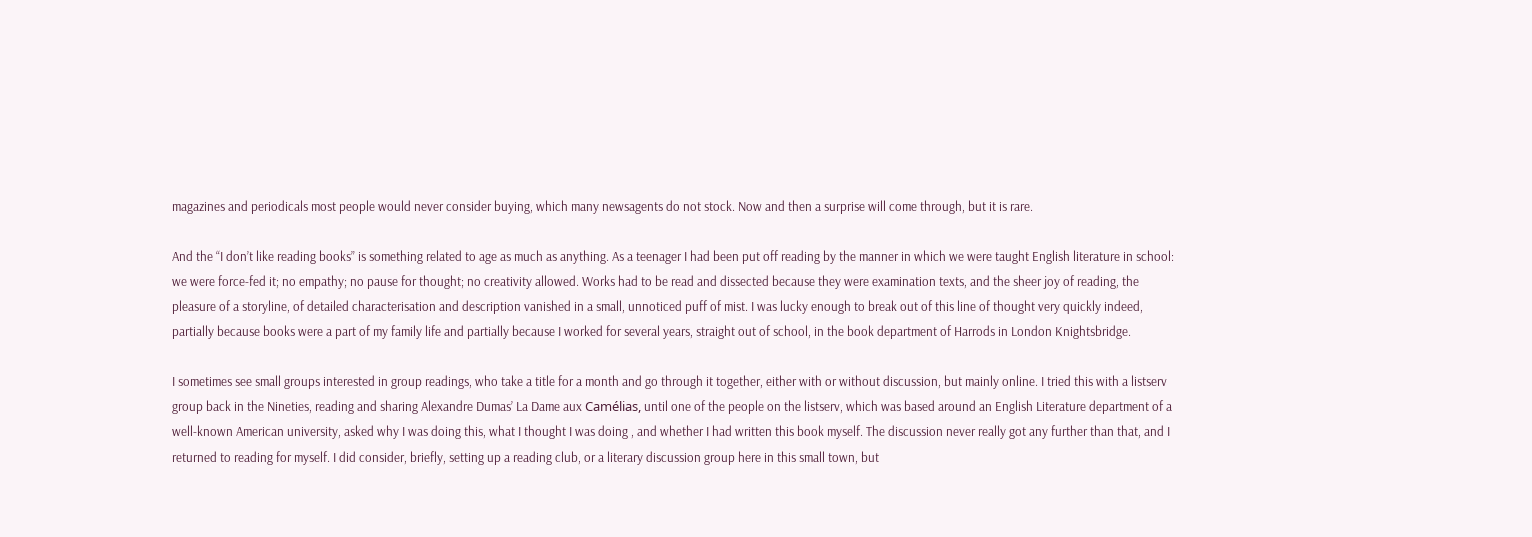magazines and periodicals most people would never consider buying, which many newsagents do not stock. Now and then a surprise will come through, but it is rare.

And the “I don’t like reading books” is something related to age as much as anything. As a teenager I had been put off reading by the manner in which we were taught English literature in school: we were force-fed it; no empathy; no pause for thought; no creativity allowed. Works had to be read and dissected because they were examination texts, and the sheer joy of reading, the pleasure of a storyline, of detailed characterisation and description vanished in a small, unnoticed puff of mist. I was lucky enough to break out of this line of thought very quickly indeed, partially because books were a part of my family life and partially because I worked for several years, straight out of school, in the book department of Harrods in London Knightsbridge.

I sometimes see small groups interested in group readings, who take a title for a month and go through it together, either with or without discussion, but mainly online. I tried this with a listserv group back in the Nineties, reading and sharing Alexandre Dumas’ La Dame aux Camélias, until one of the people on the listserv, which was based around an English Literature department of a well-known American university, asked why I was doing this, what I thought I was doing , and whether I had written this book myself. The discussion never really got any further than that, and I returned to reading for myself. I did consider, briefly, setting up a reading club, or a literary discussion group here in this small town, but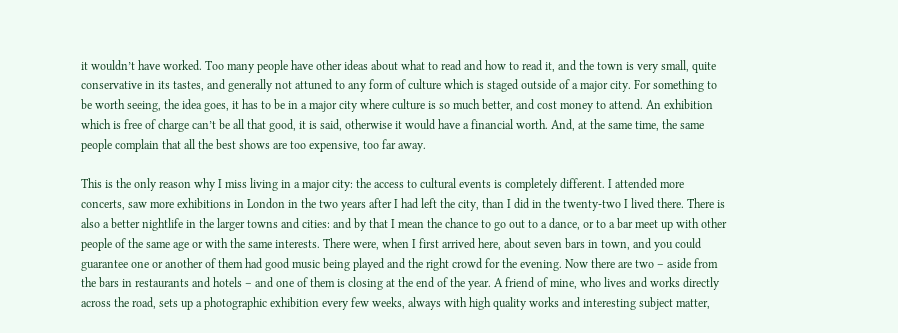it wouldn’t have worked. Too many people have other ideas about what to read and how to read it, and the town is very small, quite conservative in its tastes, and generally not attuned to any form of culture which is staged outside of a major city. For something to be worth seeing, the idea goes, it has to be in a major city where culture is so much better, and cost money to attend. An exhibition which is free of charge can’t be all that good, it is said, otherwise it would have a financial worth. And, at the same time, the same people complain that all the best shows are too expensive, too far away.

This is the only reason why I miss living in a major city: the access to cultural events is completely different. I attended more concerts, saw more exhibitions in London in the two years after I had left the city, than I did in the twenty-two I lived there. There is also a better nightlife in the larger towns and cities: and by that I mean the chance to go out to a dance, or to a bar meet up with other people of the same age or with the same interests. There were, when I first arrived here, about seven bars in town, and you could guarantee one or another of them had good music being played and the right crowd for the evening. Now there are two – aside from the bars in restaurants and hotels – and one of them is closing at the end of the year. A friend of mine, who lives and works directly across the road, sets up a photographic exhibition every few weeks, always with high quality works and interesting subject matter,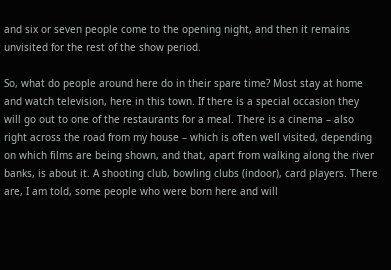and six or seven people come to the opening night, and then it remains unvisited for the rest of the show period.

So, what do people around here do in their spare time? Most stay at home and watch television, here in this town. If there is a special occasion they will go out to one of the restaurants for a meal. There is a cinema – also right across the road from my house – which is often well visited, depending on which films are being shown, and that, apart from walking along the river banks, is about it. A shooting club, bowling clubs (indoor), card players. There are, I am told, some people who were born here and will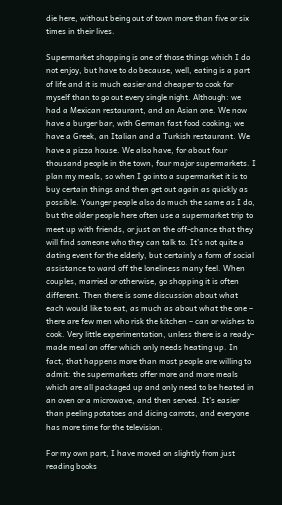die here, without being out of town more than five or six times in their lives.

Supermarket shopping is one of those things which I do not enjoy, but have to do because, well, eating is a part of life and it is much easier and cheaper to cook for myself than to go out every single night. Although: we had a Mexican restaurant, and an Asian one. We now have a burger bar, with German fast food cooking; we have a Greek, an Italian and a Turkish restaurant. We have a pizza house. We also have, for about four thousand people in the town, four major supermarkets. I plan my meals, so when I go into a supermarket it is to buy certain things and then get out again as quickly as possible. Younger people also do much the same as I do, but the older people here often use a supermarket trip to meet up with friends, or just on the off-chance that they will find someone who they can talk to. It’s not quite a dating event for the elderly, but certainly a form of social assistance to ward off the loneliness many feel. When couples, married or otherwise, go shopping it is often different. Then there is some discussion about what each would like to eat, as much as about what the one – there are few men who risk the kitchen – can or wishes to cook. Very little experimentation, unless there is a ready-made meal on offer which only needs heating up. In fact, that happens more than most people are willing to admit: the supermarkets offer more and more meals which are all packaged up and only need to be heated in an oven or a microwave, and then served. It’s easier than peeling potatoes and dicing carrots, and everyone has more time for the television.

For my own part, I have moved on slightly from just reading books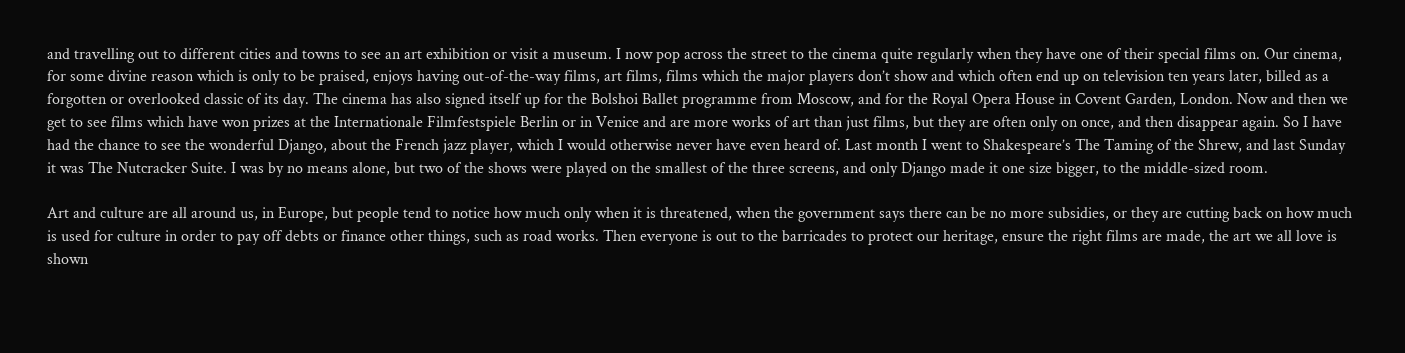and travelling out to different cities and towns to see an art exhibition or visit a museum. I now pop across the street to the cinema quite regularly when they have one of their special films on. Our cinema, for some divine reason which is only to be praised, enjoys having out-of-the-way films, art films, films which the major players don’t show and which often end up on television ten years later, billed as a forgotten or overlooked classic of its day. The cinema has also signed itself up for the Bolshoi Ballet programme from Moscow, and for the Royal Opera House in Covent Garden, London. Now and then we get to see films which have won prizes at the Internationale Filmfestspiele Berlin or in Venice and are more works of art than just films, but they are often only on once, and then disappear again. So I have had the chance to see the wonderful Django, about the French jazz player, which I would otherwise never have even heard of. Last month I went to Shakespeare’s The Taming of the Shrew, and last Sunday it was The Nutcracker Suite. I was by no means alone, but two of the shows were played on the smallest of the three screens, and only Django made it one size bigger, to the middle-sized room.

Art and culture are all around us, in Europe, but people tend to notice how much only when it is threatened, when the government says there can be no more subsidies, or they are cutting back on how much is used for culture in order to pay off debts or finance other things, such as road works. Then everyone is out to the barricades to protect our heritage, ensure the right films are made, the art we all love is shown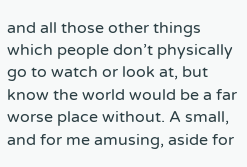and all those other things which people don’t physically go to watch or look at, but know the world would be a far worse place without. A small, and for me amusing, aside for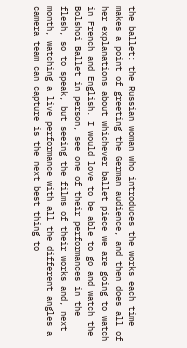the ballet: the Russian woman who introduces the works each time makes a point of greeting the German audience, and then does all of her explanations about whichever ballet piece we are going to watch in French and English. I would love to be able to go and watch the Bolshoi Ballet in person, see one of their performances in the flesh, so to speak, but seeing the films of their works and, next month, watching a live performance with all the different angles a camera team can capture is the next best thing to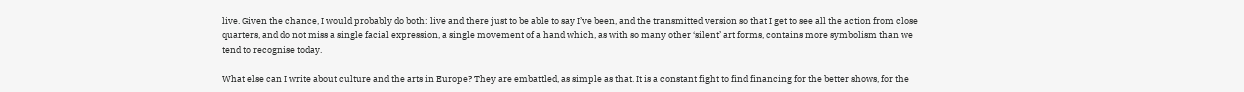live. Given the chance, I would probably do both: live and there just to be able to say I’ve been, and the transmitted version so that I get to see all the action from close quarters, and do not miss a single facial expression, a single movement of a hand which, as with so many other ‘silent’ art forms, contains more symbolism than we tend to recognise today.

What else can I write about culture and the arts in Europe? They are embattled, as simple as that. It is a constant fight to find financing for the better shows, for the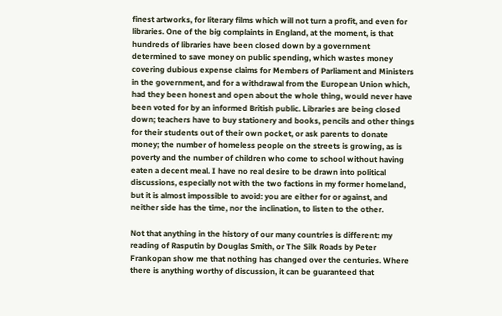finest artworks, for literary films which will not turn a profit, and even for libraries. One of the big complaints in England, at the moment, is that hundreds of libraries have been closed down by a government determined to save money on public spending, which wastes money covering dubious expense claims for Members of Parliament and Ministers in the government, and for a withdrawal from the European Union which, had they been honest and open about the whole thing, would never have been voted for by an informed British public. Libraries are being closed down; teachers have to buy stationery and books, pencils and other things for their students out of their own pocket, or ask parents to donate money; the number of homeless people on the streets is growing, as is poverty and the number of children who come to school without having eaten a decent meal. I have no real desire to be drawn into political discussions, especially not with the two factions in my former homeland, but it is almost impossible to avoid: you are either for or against, and neither side has the time, nor the inclination, to listen to the other.

Not that anything in the history of our many countries is different: my reading of Rasputin by Douglas Smith, or The Silk Roads by Peter Frankopan show me that nothing has changed over the centuries. Where there is anything worthy of discussion, it can be guaranteed that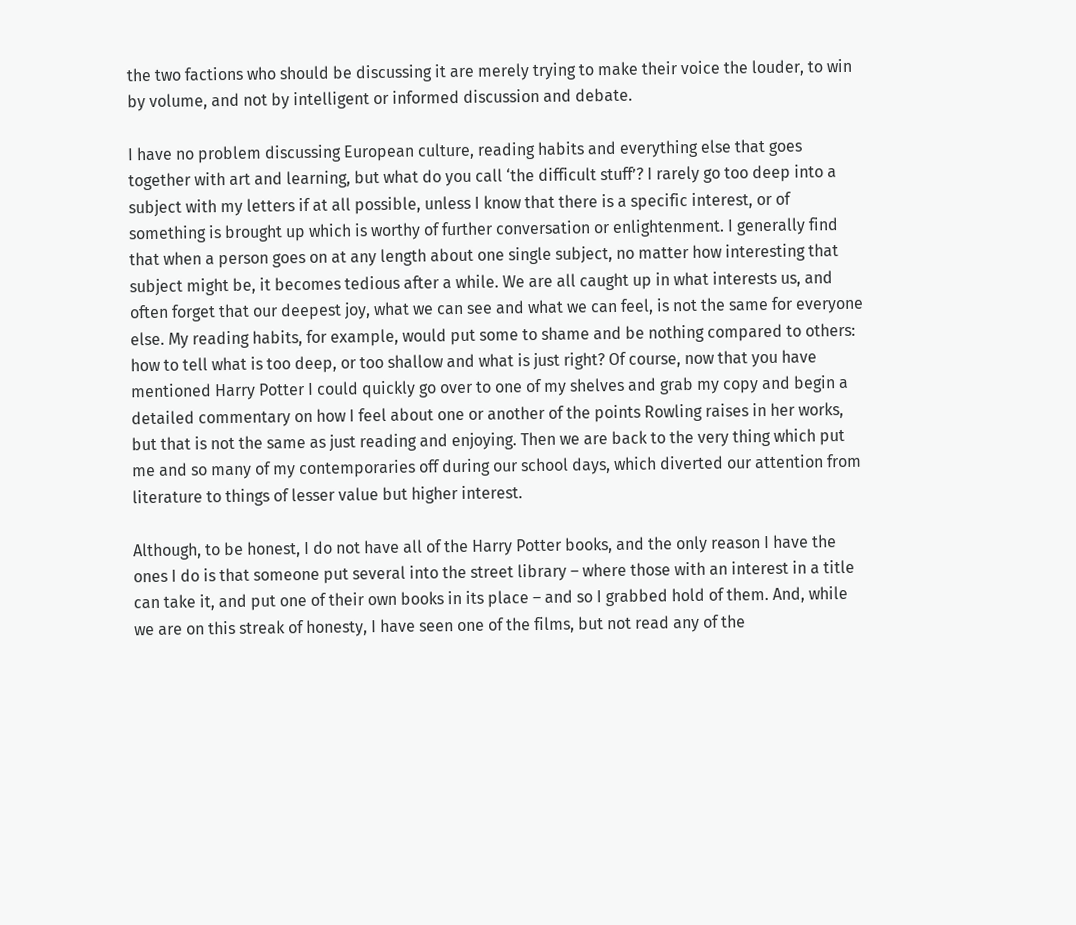the two factions who should be discussing it are merely trying to make their voice the louder, to win by volume, and not by intelligent or informed discussion and debate.

I have no problem discussing European culture, reading habits and everything else that goes together with art and learning, but what do you call ‘the difficult stuff’? I rarely go too deep into a subject with my letters if at all possible, unless I know that there is a specific interest, or of something is brought up which is worthy of further conversation or enlightenment. I generally find that when a person goes on at any length about one single subject, no matter how interesting that subject might be, it becomes tedious after a while. We are all caught up in what interests us, and often forget that our deepest joy, what we can see and what we can feel, is not the same for everyone else. My reading habits, for example, would put some to shame and be nothing compared to others: how to tell what is too deep, or too shallow and what is just right? Of course, now that you have mentioned Harry Potter I could quickly go over to one of my shelves and grab my copy and begin a detailed commentary on how I feel about one or another of the points Rowling raises in her works, but that is not the same as just reading and enjoying. Then we are back to the very thing which put me and so many of my contemporaries off during our school days, which diverted our attention from literature to things of lesser value but higher interest.

Although, to be honest, I do not have all of the Harry Potter books, and the only reason I have the ones I do is that someone put several into the street library – where those with an interest in a title can take it, and put one of their own books in its place – and so I grabbed hold of them. And, while we are on this streak of honesty, I have seen one of the films, but not read any of the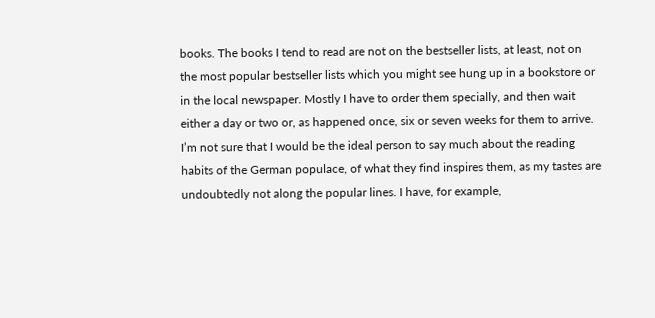books. The books I tend to read are not on the bestseller lists, at least, not on the most popular bestseller lists which you might see hung up in a bookstore or in the local newspaper. Mostly I have to order them specially, and then wait either a day or two or, as happened once, six or seven weeks for them to arrive. I’m not sure that I would be the ideal person to say much about the reading habits of the German populace, of what they find inspires them, as my tastes are undoubtedly not along the popular lines. I have, for example,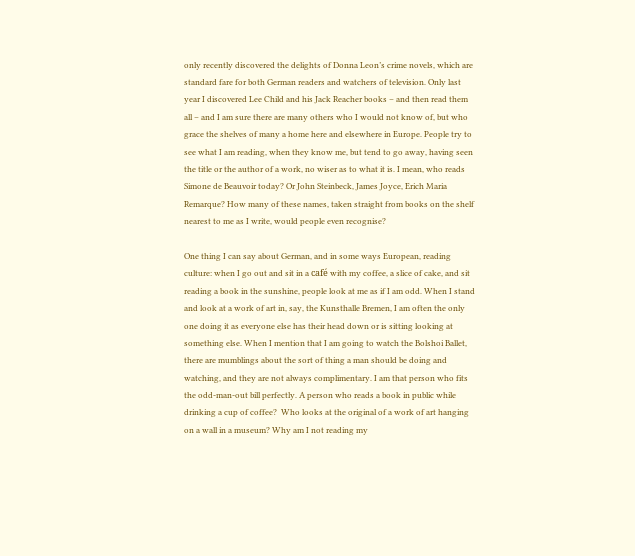only recently discovered the delights of Donna Leon’s crime novels, which are standard fare for both German readers and watchers of television. Only last year I discovered Lee Child and his Jack Reacher books – and then read them all – and I am sure there are many others who I would not know of, but who grace the shelves of many a home here and elsewhere in Europe. People try to see what I am reading, when they know me, but tend to go away, having seen the title or the author of a work, no wiser as to what it is. I mean, who reads Simone de Beauvoir today? Or John Steinbeck, James Joyce, Erich Maria Remarque? How many of these names, taken straight from books on the shelf nearest to me as I write, would people even recognise?

One thing I can say about German, and in some ways European, reading culture: when I go out and sit in a café with my coffee, a slice of cake, and sit reading a book in the sunshine, people look at me as if I am odd. When I stand and look at a work of art in, say, the Kunsthalle Bremen, I am often the only one doing it as everyone else has their head down or is sitting looking at something else. When I mention that I am going to watch the Bolshoi Ballet, there are mumblings about the sort of thing a man should be doing and watching, and they are not always complimentary. I am that person who fits the odd-man-out bill perfectly. A person who reads a book in public while drinking a cup of coffee?  Who looks at the original of a work of art hanging on a wall in a museum? Why am I not reading my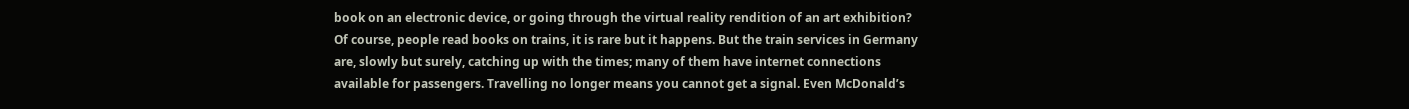book on an electronic device, or going through the virtual reality rendition of an art exhibition? Of course, people read books on trains, it is rare but it happens. But the train services in Germany are, slowly but surely, catching up with the times; many of them have internet connections available for passengers. Travelling no longer means you cannot get a signal. Even McDonald’s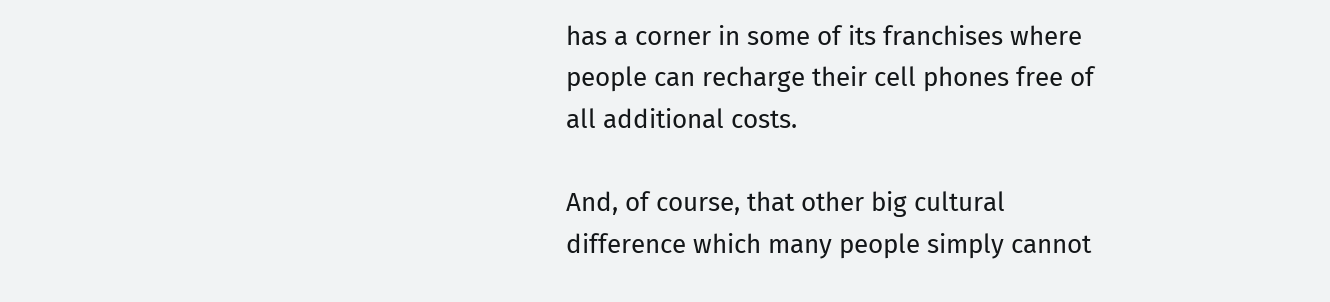has a corner in some of its franchises where people can recharge their cell phones free of all additional costs.

And, of course, that other big cultural difference which many people simply cannot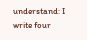understand: I write four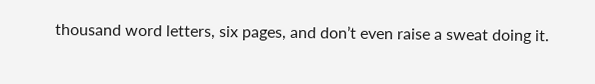thousand word letters, six pages, and don’t even raise a sweat doing it.